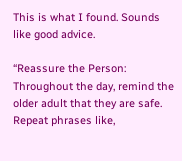This is what I found. Sounds like good advice.

“Reassure the Person: Throughout the day, remind the older adult that they are safe. Repeat phrases like,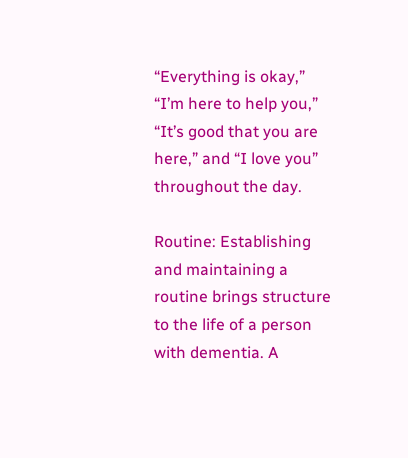“Everything is okay,” “I’m here to help you,” “It’s good that you are here,” and “I love you” throughout the day.

Routine: Establishing and maintaining a routine brings structure to the life of a person with dementia. A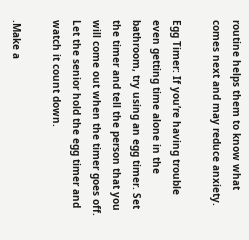routine helps them to know what comes next and may reduce anxiety.

Egg Timer: If you’re having trouble even getting time alone in the bathroom, try using an egg timer. Set the timer and tell the person that you will come out when the timer goes off. Let the senior hold the egg timer and watch it count down.

.Make a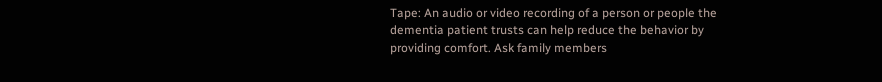Tape: An audio or video recording of a person or people the dementia patient trusts can help reduce the behavior by providing comfort. Ask family members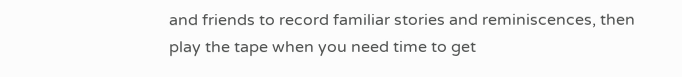and friends to record familiar stories and reminiscences, then play the tape when you need time to get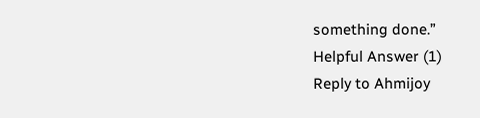something done.”
Helpful Answer (1)
Reply to Ahmijoy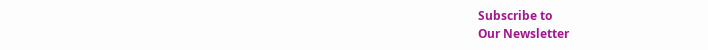Subscribe to
Our Newsletter